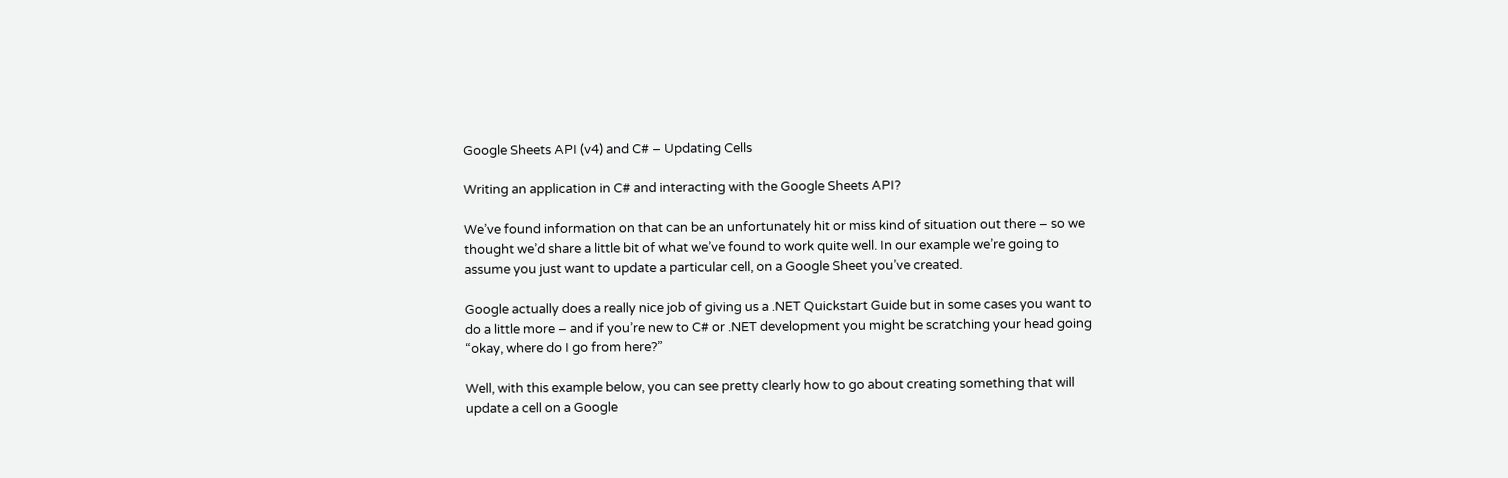Google Sheets API (v4) and C# – Updating Cells

Writing an application in C# and interacting with the Google Sheets API?

We’ve found information on that can be an unfortunately hit or miss kind of situation out there – so we thought we’d share a little bit of what we’ve found to work quite well. In our example we’re going to assume you just want to update a particular cell, on a Google Sheet you’ve created.

Google actually does a really nice job of giving us a .NET Quickstart Guide but in some cases you want to do a little more – and if you’re new to C# or .NET development you might be scratching your head going “okay, where do I go from here?”

Well, with this example below, you can see pretty clearly how to go about creating something that will update a cell on a Google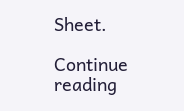Sheet.

Continue reading